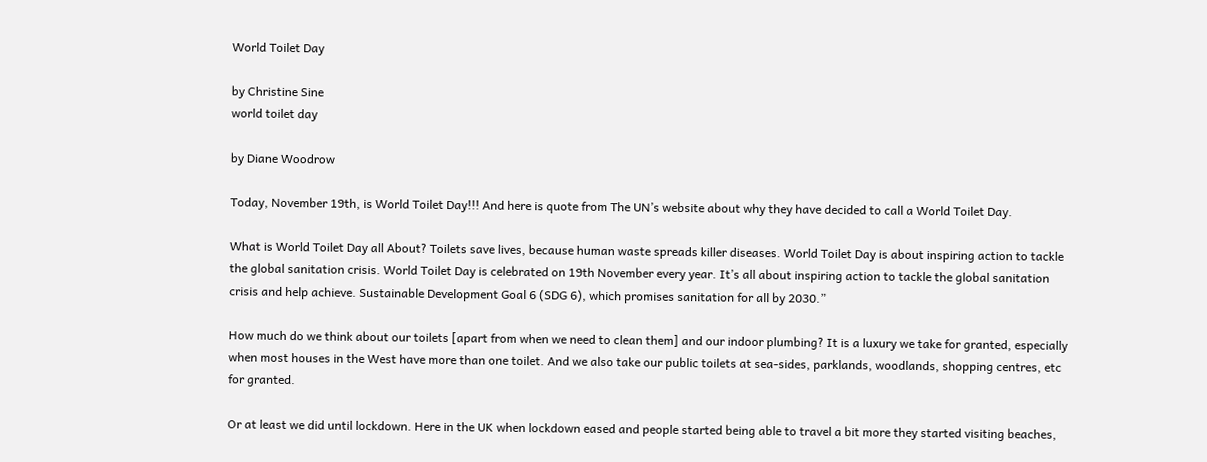World Toilet Day

by Christine Sine
world toilet day

by Diane Woodrow

Today, November 19th, is World Toilet Day!!! And here is quote from The UN’s website about why they have decided to call a World Toilet Day.

What is World Toilet Day all About? Toilets save lives, because human waste spreads killer diseases. World Toilet Day is about inspiring action to tackle the global sanitation crisis. World Toilet Day is celebrated on 19th November every year. It’s all about inspiring action to tackle the global sanitation crisis and help achieve. Sustainable Development Goal 6 (SDG 6), which promises sanitation for all by 2030.”

How much do we think about our toilets [apart from when we need to clean them] and our indoor plumbing? It is a luxury we take for granted, especially when most houses in the West have more than one toilet. And we also take our public toilets at sea-sides, parklands, woodlands, shopping centres, etc for granted.

Or at least we did until lockdown. Here in the UK when lockdown eased and people started being able to travel a bit more they started visiting beaches,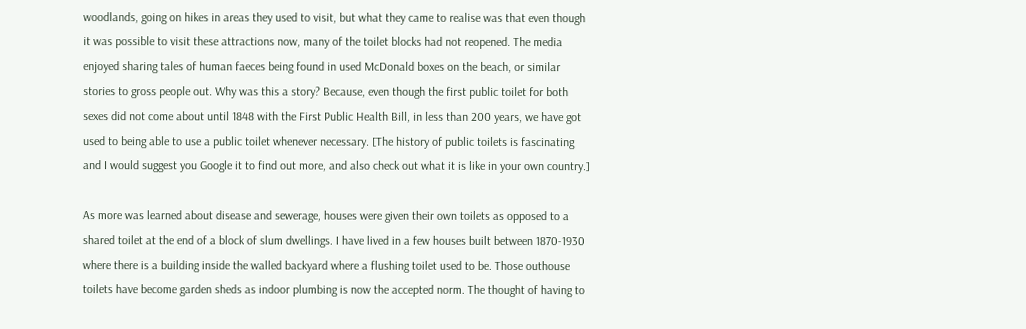woodlands, going on hikes in areas they used to visit, but what they came to realise was that even though it was possible to visit these attractions now, many of the toilet blocks had not reopened. The media enjoyed sharing tales of human faeces being found in used McDonald boxes on the beach, or similar stories to gross people out. Why was this a story? Because, even though the first public toilet for both sexes did not come about until 1848 with the First Public Health Bill, in less than 200 years, we have got used to being able to use a public toilet whenever necessary. [The history of public toilets is fascinating and I would suggest you Google it to find out more, and also check out what it is like in your own country.]

As more was learned about disease and sewerage, houses were given their own toilets as opposed to a shared toilet at the end of a block of slum dwellings. I have lived in a few houses built between 1870-1930 where there is a building inside the walled backyard where a flushing toilet used to be. Those outhouse toilets have become garden sheds as indoor plumbing is now the accepted norm. The thought of having to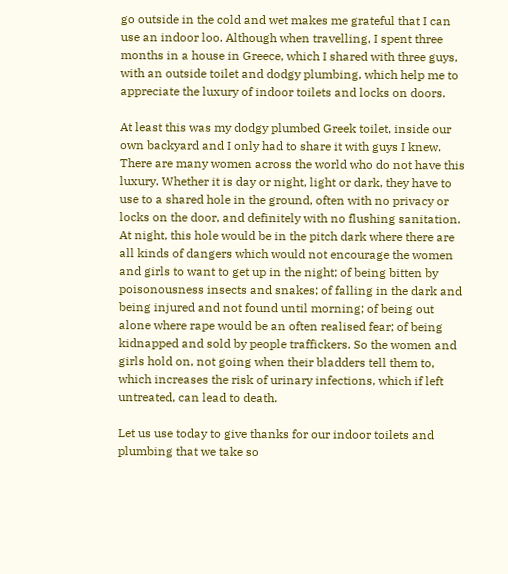go outside in the cold and wet makes me grateful that I can use an indoor loo. Although when travelling, I spent three months in a house in Greece, which I shared with three guys, with an outside toilet and dodgy plumbing, which help me to appreciate the luxury of indoor toilets and locks on doors.

At least this was my dodgy plumbed Greek toilet, inside our own backyard and I only had to share it with guys I knew. There are many women across the world who do not have this luxury. Whether it is day or night, light or dark, they have to use to a shared hole in the ground, often with no privacy or locks on the door, and definitely with no flushing sanitation. At night, this hole would be in the pitch dark where there are all kinds of dangers which would not encourage the women and girls to want to get up in the night; of being bitten by poisonousness insects and snakes; of falling in the dark and being injured and not found until morning; of being out alone where rape would be an often realised fear; of being kidnapped and sold by people traffickers. So the women and girls hold on, not going when their bladders tell them to, which increases the risk of urinary infections, which if left untreated, can lead to death.

Let us use today to give thanks for our indoor toilets and plumbing that we take so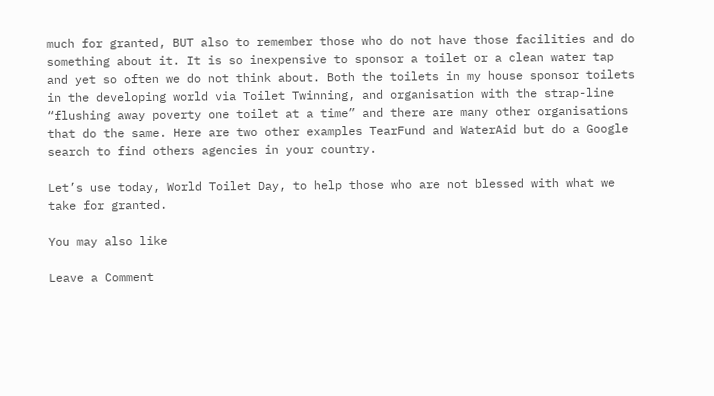much for granted, BUT also to remember those who do not have those facilities and do something about it. It is so inexpensive to sponsor a toilet or a clean water tap and yet so often we do not think about. Both the toilets in my house sponsor toilets in the developing world via Toilet Twinning, and organisation with the strap-line “flushing away poverty one toilet at a time” and there are many other organisations that do the same. Here are two other examples TearFund and WaterAid but do a Google search to find others agencies in your country.

Let’s use today, World Toilet Day, to help those who are not blessed with what we take for granted.

You may also like

Leave a Comment